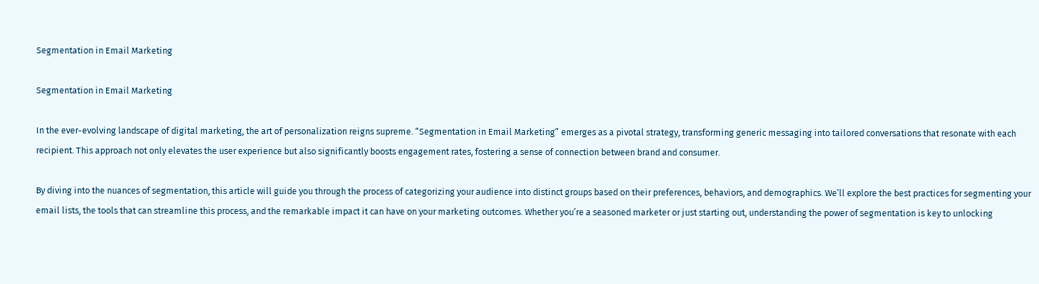Segmentation in Email Marketing

Segmentation in Email Marketing

In the ever-evolving landscape of digital marketing, the art of personalization reigns supreme. “Segmentation in Email Marketing” emerges as a pivotal strategy, transforming generic messaging into tailored conversations that resonate with each recipient. This approach not only elevates the user experience but also significantly boosts engagement rates, fostering a sense of connection between brand and consumer.

By diving into the nuances of segmentation, this article will guide you through the process of categorizing your audience into distinct groups based on their preferences, behaviors, and demographics. We’ll explore the best practices for segmenting your email lists, the tools that can streamline this process, and the remarkable impact it can have on your marketing outcomes. Whether you’re a seasoned marketer or just starting out, understanding the power of segmentation is key to unlocking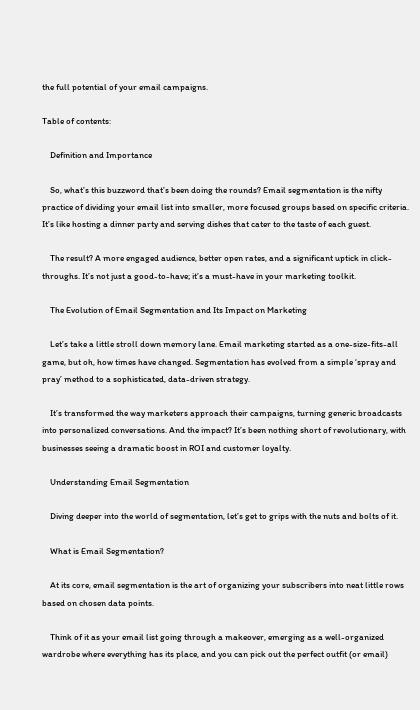the full potential of your email campaigns.

Table of contents:

    Definition and Importance

    So, what’s this buzzword that’s been doing the rounds? Email segmentation is the nifty practice of dividing your email list into smaller, more focused groups based on specific criteria. It’s like hosting a dinner party and serving dishes that cater to the taste of each guest.

    The result? A more engaged audience, better open rates, and a significant uptick in click-throughs. It’s not just a good-to-have; it’s a must-have in your marketing toolkit.

    The Evolution of Email Segmentation and Its Impact on Marketing

    Let’s take a little stroll down memory lane. Email marketing started as a one-size-fits-all game, but oh, how times have changed. Segmentation has evolved from a simple ‘spray and pray’ method to a sophisticated, data-driven strategy.

    It’s transformed the way marketers approach their campaigns, turning generic broadcasts into personalized conversations. And the impact? It’s been nothing short of revolutionary, with businesses seeing a dramatic boost in ROI and customer loyalty.

    Understanding Email Segmentation

    Diving deeper into the world of segmentation, let’s get to grips with the nuts and bolts of it.

    What is Email Segmentation?

    At its core, email segmentation is the art of organizing your subscribers into neat little rows based on chosen data points.

    Think of it as your email list going through a makeover, emerging as a well-organized wardrobe where everything has its place, and you can pick out the perfect outfit (or email)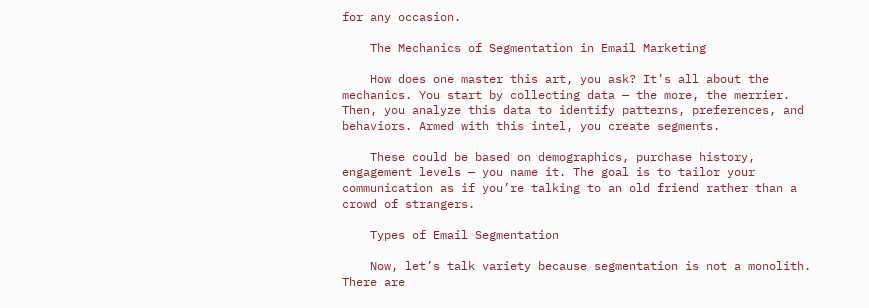for any occasion.

    The Mechanics of Segmentation in Email Marketing

    How does one master this art, you ask? It’s all about the mechanics. You start by collecting data — the more, the merrier. Then, you analyze this data to identify patterns, preferences, and behaviors. Armed with this intel, you create segments.

    These could be based on demographics, purchase history, engagement levels — you name it. The goal is to tailor your communication as if you’re talking to an old friend rather than a crowd of strangers.

    Types of Email Segmentation

    Now, let’s talk variety because segmentation is not a monolith. There are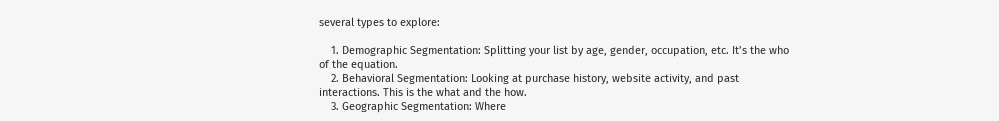several types to explore:

    1. Demographic Segmentation: Splitting your list by age, gender, occupation, etc. It’s the who of the equation.
    2. Behavioral Segmentation: Looking at purchase history, website activity, and past interactions. This is the what and the how.
    3. Geographic Segmentation: Where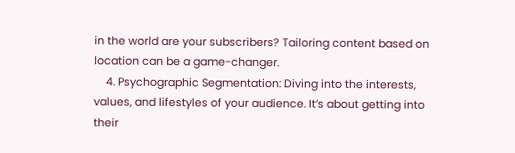in the world are your subscribers? Tailoring content based on location can be a game-changer.
    4. Psychographic Segmentation: Diving into the interests, values, and lifestyles of your audience. It’s about getting into their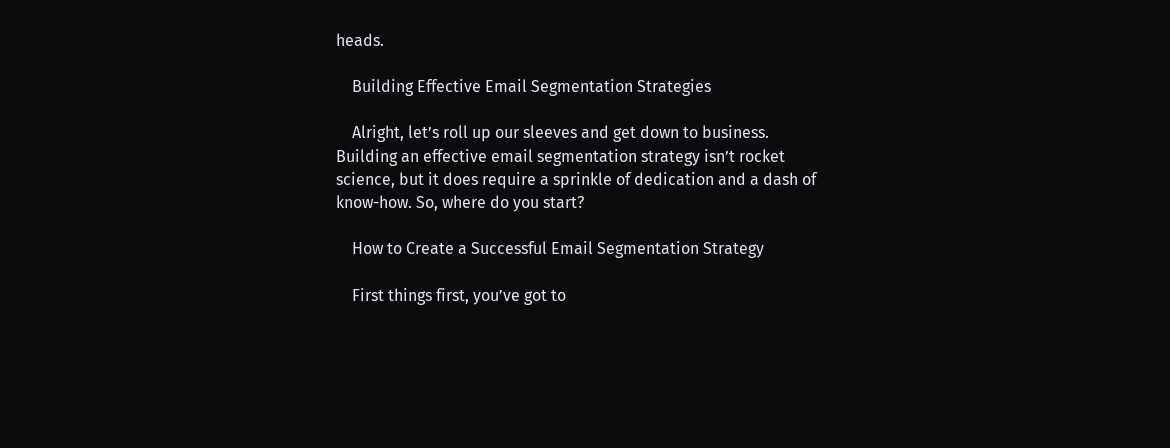heads.

    Building Effective Email Segmentation Strategies

    Alright, let’s roll up our sleeves and get down to business. Building an effective email segmentation strategy isn’t rocket science, but it does require a sprinkle of dedication and a dash of know-how. So, where do you start?

    How to Create a Successful Email Segmentation Strategy

    First things first, you’ve got to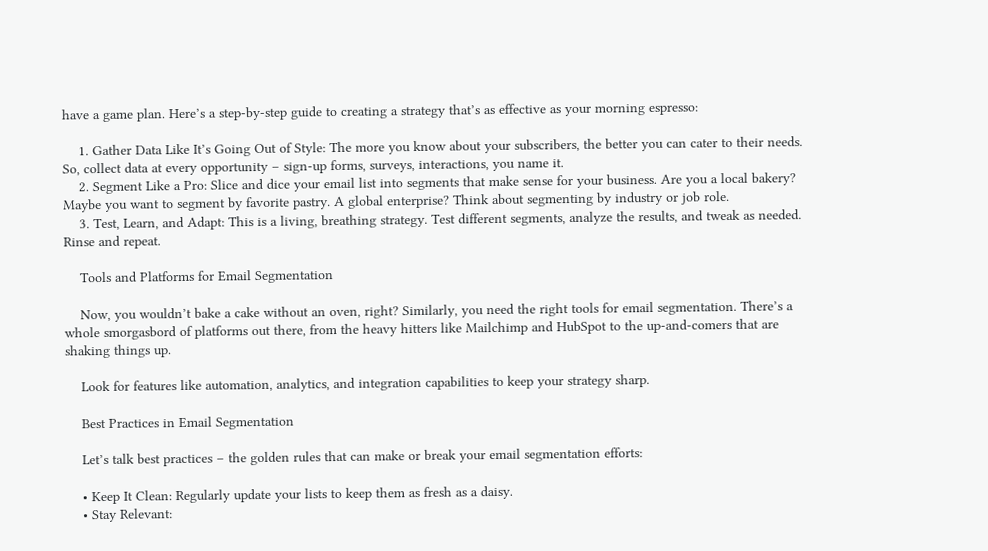have a game plan. Here’s a step-by-step guide to creating a strategy that’s as effective as your morning espresso:

    1. Gather Data Like It’s Going Out of Style: The more you know about your subscribers, the better you can cater to their needs. So, collect data at every opportunity – sign-up forms, surveys, interactions, you name it.
    2. Segment Like a Pro: Slice and dice your email list into segments that make sense for your business. Are you a local bakery? Maybe you want to segment by favorite pastry. A global enterprise? Think about segmenting by industry or job role.
    3. Test, Learn, and Adapt: This is a living, breathing strategy. Test different segments, analyze the results, and tweak as needed. Rinse and repeat.

    Tools and Platforms for Email Segmentation

    Now, you wouldn’t bake a cake without an oven, right? Similarly, you need the right tools for email segmentation. There’s a whole smorgasbord of platforms out there, from the heavy hitters like Mailchimp and HubSpot to the up-and-comers that are shaking things up.

    Look for features like automation, analytics, and integration capabilities to keep your strategy sharp.

    Best Practices in Email Segmentation

    Let’s talk best practices – the golden rules that can make or break your email segmentation efforts:

    • Keep It Clean: Regularly update your lists to keep them as fresh as a daisy.
    • Stay Relevant: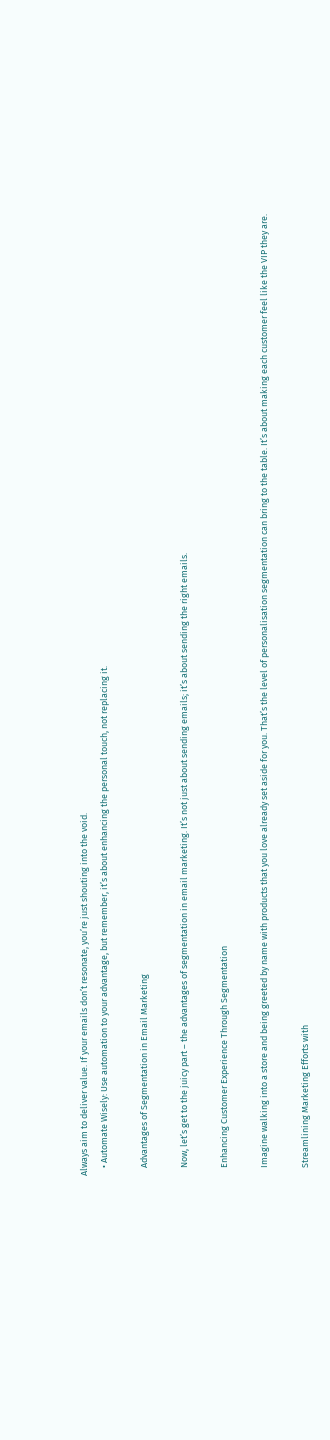Always aim to deliver value. If your emails don’t resonate, you’re just shouting into the void.
    • Automate Wisely: Use automation to your advantage, but remember, it’s about enhancing the personal touch, not replacing it.

    Advantages of Segmentation in Email Marketing

    Now, let’s get to the juicy part – the advantages of segmentation in email marketing. It’s not just about sending emails; it’s about sending the right emails.

    Enhancing Customer Experience Through Segmentation

    Imagine walking into a store and being greeted by name with products that you love already set aside for you. That’s the level of personalisation segmentation can bring to the table. It’s about making each customer feel like the VIP they are.

    Streamlining Marketing Efforts with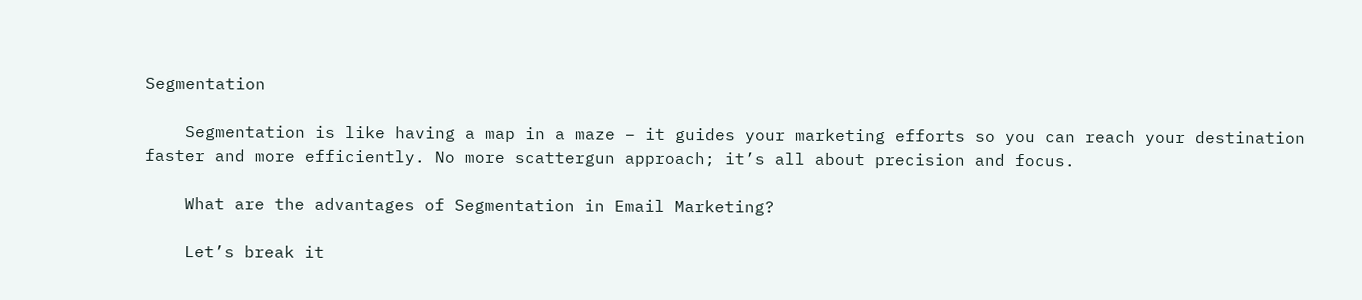Segmentation

    Segmentation is like having a map in a maze – it guides your marketing efforts so you can reach your destination faster and more efficiently. No more scattergun approach; it’s all about precision and focus.

    What are the advantages of Segmentation in Email Marketing?

    Let’s break it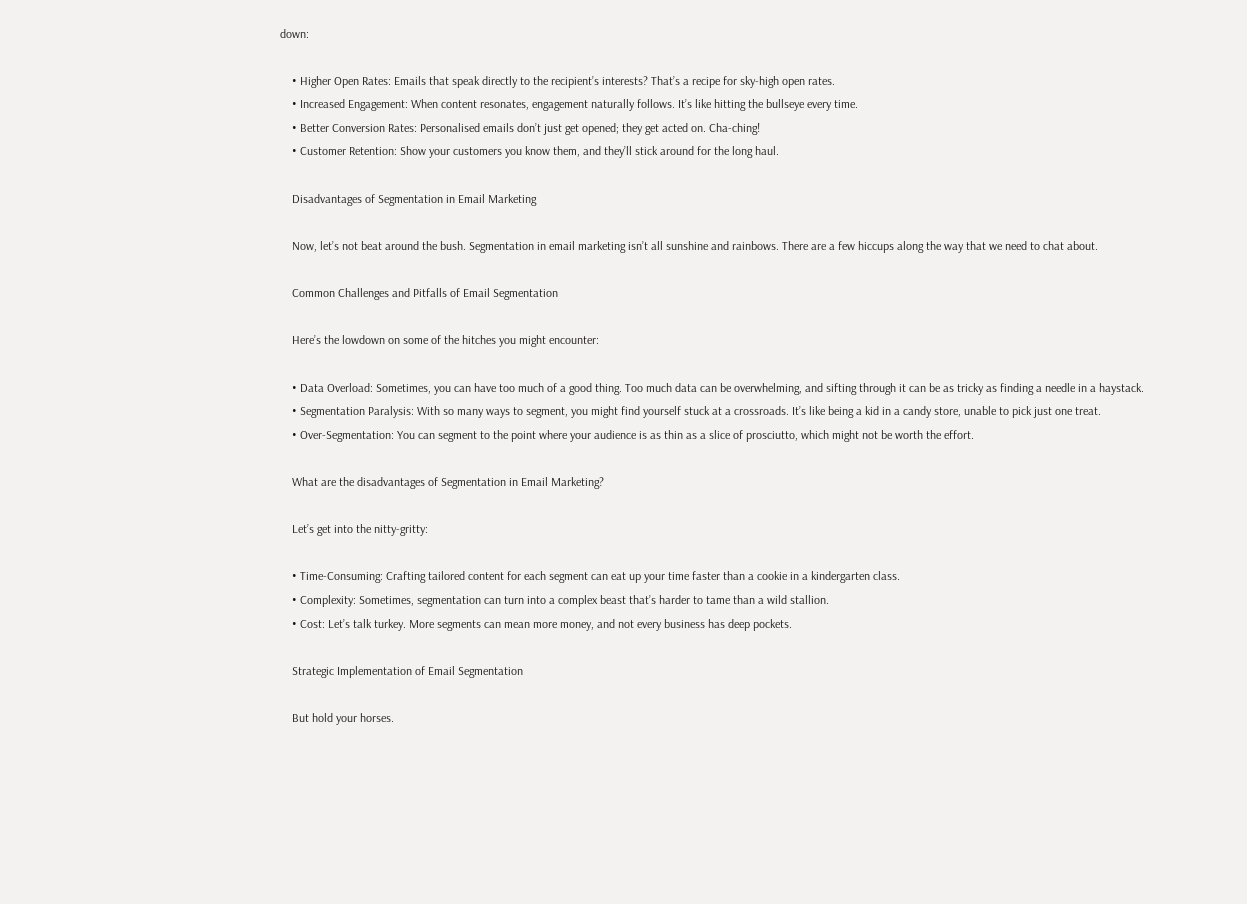down:

    • Higher Open Rates: Emails that speak directly to the recipient’s interests? That’s a recipe for sky-high open rates.
    • Increased Engagement: When content resonates, engagement naturally follows. It’s like hitting the bullseye every time.
    • Better Conversion Rates: Personalised emails don’t just get opened; they get acted on. Cha-ching!
    • Customer Retention: Show your customers you know them, and they’ll stick around for the long haul.

    Disadvantages of Segmentation in Email Marketing

    Now, let’s not beat around the bush. Segmentation in email marketing isn’t all sunshine and rainbows. There are a few hiccups along the way that we need to chat about.

    Common Challenges and Pitfalls of Email Segmentation

    Here’s the lowdown on some of the hitches you might encounter:

    • Data Overload: Sometimes, you can have too much of a good thing. Too much data can be overwhelming, and sifting through it can be as tricky as finding a needle in a haystack.
    • Segmentation Paralysis: With so many ways to segment, you might find yourself stuck at a crossroads. It’s like being a kid in a candy store, unable to pick just one treat.
    • Over-Segmentation: You can segment to the point where your audience is as thin as a slice of prosciutto, which might not be worth the effort.

    What are the disadvantages of Segmentation in Email Marketing?

    Let’s get into the nitty-gritty:

    • Time-Consuming: Crafting tailored content for each segment can eat up your time faster than a cookie in a kindergarten class.
    • Complexity: Sometimes, segmentation can turn into a complex beast that’s harder to tame than a wild stallion.
    • Cost: Let’s talk turkey. More segments can mean more money, and not every business has deep pockets.

    Strategic Implementation of Email Segmentation

    But hold your horses.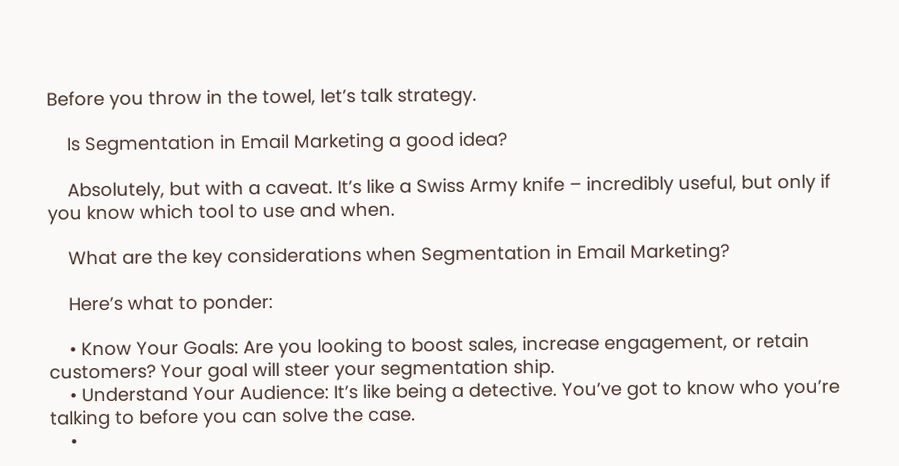Before you throw in the towel, let’s talk strategy.

    Is Segmentation in Email Marketing a good idea?

    Absolutely, but with a caveat. It’s like a Swiss Army knife – incredibly useful, but only if you know which tool to use and when.

    What are the key considerations when Segmentation in Email Marketing?

    Here’s what to ponder:

    • Know Your Goals: Are you looking to boost sales, increase engagement, or retain customers? Your goal will steer your segmentation ship.
    • Understand Your Audience: It’s like being a detective. You’ve got to know who you’re talking to before you can solve the case.
    •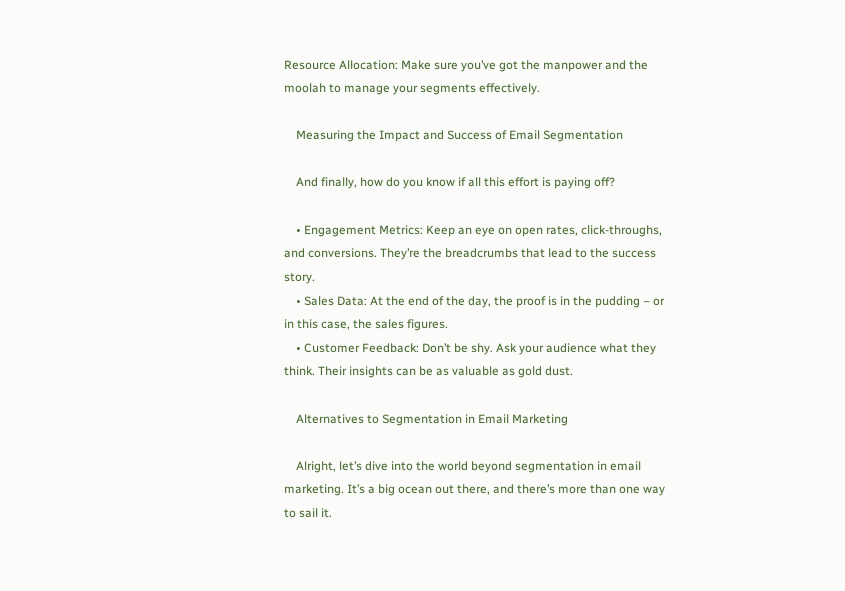Resource Allocation: Make sure you’ve got the manpower and the moolah to manage your segments effectively.

    Measuring the Impact and Success of Email Segmentation

    And finally, how do you know if all this effort is paying off?

    • Engagement Metrics: Keep an eye on open rates, click-throughs, and conversions. They’re the breadcrumbs that lead to the success story.
    • Sales Data: At the end of the day, the proof is in the pudding – or in this case, the sales figures.
    • Customer Feedback: Don’t be shy. Ask your audience what they think. Their insights can be as valuable as gold dust.

    Alternatives to Segmentation in Email Marketing

    Alright, let’s dive into the world beyond segmentation in email marketing. It’s a big ocean out there, and there’s more than one way to sail it.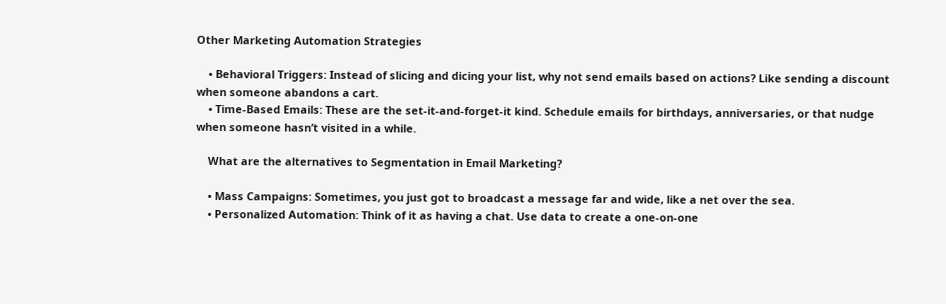Other Marketing Automation Strategies

    • Behavioral Triggers: Instead of slicing and dicing your list, why not send emails based on actions? Like sending a discount when someone abandons a cart.
    • Time-Based Emails: These are the set-it-and-forget-it kind. Schedule emails for birthdays, anniversaries, or that nudge when someone hasn’t visited in a while.

    What are the alternatives to Segmentation in Email Marketing?

    • Mass Campaigns: Sometimes, you just got to broadcast a message far and wide, like a net over the sea.
    • Personalized Automation: Think of it as having a chat. Use data to create a one-on-one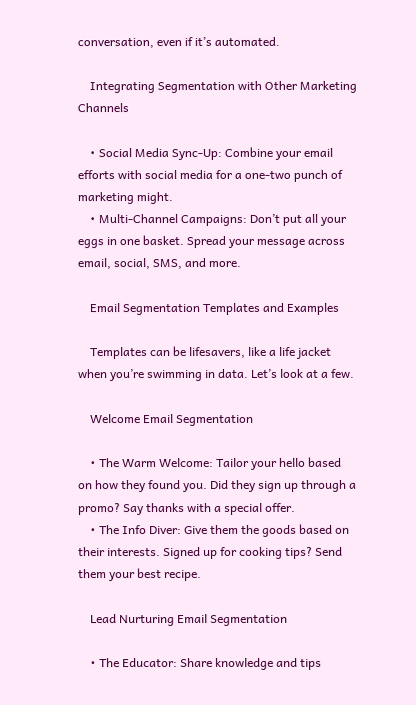conversation, even if it’s automated.

    Integrating Segmentation with Other Marketing Channels

    • Social Media Sync-Up: Combine your email efforts with social media for a one-two punch of marketing might.
    • Multi-Channel Campaigns: Don’t put all your eggs in one basket. Spread your message across email, social, SMS, and more.

    Email Segmentation Templates and Examples

    Templates can be lifesavers, like a life jacket when you’re swimming in data. Let’s look at a few.

    Welcome Email Segmentation

    • The Warm Welcome: Tailor your hello based on how they found you. Did they sign up through a promo? Say thanks with a special offer.
    • The Info Diver: Give them the goods based on their interests. Signed up for cooking tips? Send them your best recipe.

    Lead Nurturing Email Segmentation

    • The Educator: Share knowledge and tips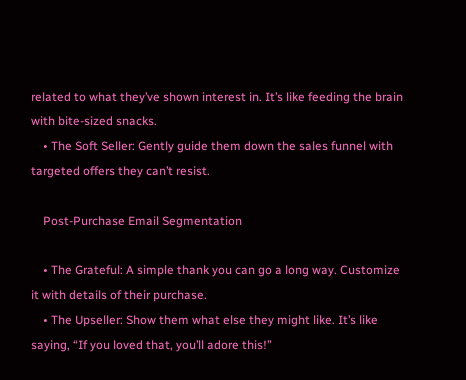related to what they’ve shown interest in. It’s like feeding the brain with bite-sized snacks.
    • The Soft Seller: Gently guide them down the sales funnel with targeted offers they can’t resist.

    Post-Purchase Email Segmentation

    • The Grateful: A simple thank you can go a long way. Customize it with details of their purchase.
    • The Upseller: Show them what else they might like. It’s like saying, “If you loved that, you’ll adore this!”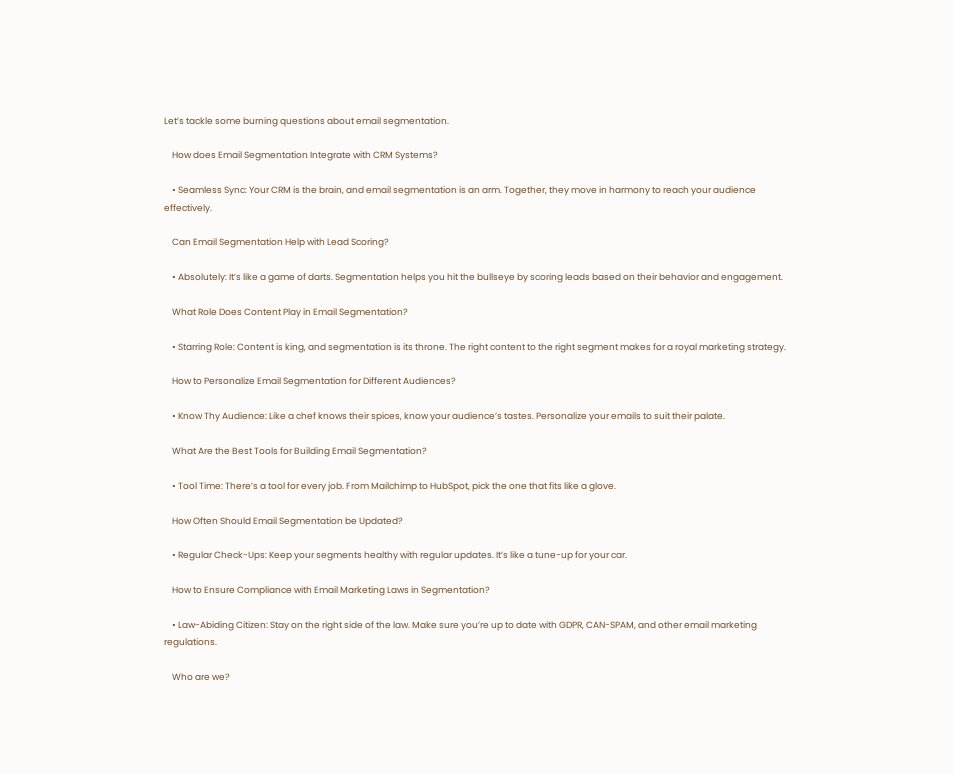Let’s tackle some burning questions about email segmentation.

    How does Email Segmentation Integrate with CRM Systems?

    • Seamless Sync: Your CRM is the brain, and email segmentation is an arm. Together, they move in harmony to reach your audience effectively.

    Can Email Segmentation Help with Lead Scoring?

    • Absolutely: It’s like a game of darts. Segmentation helps you hit the bullseye by scoring leads based on their behavior and engagement.

    What Role Does Content Play in Email Segmentation?

    • Starring Role: Content is king, and segmentation is its throne. The right content to the right segment makes for a royal marketing strategy.

    How to Personalize Email Segmentation for Different Audiences?

    • Know Thy Audience: Like a chef knows their spices, know your audience’s tastes. Personalize your emails to suit their palate.

    What Are the Best Tools for Building Email Segmentation?

    • Tool Time: There’s a tool for every job. From Mailchimp to HubSpot, pick the one that fits like a glove.

    How Often Should Email Segmentation be Updated?

    • Regular Check-Ups: Keep your segments healthy with regular updates. It’s like a tune-up for your car.

    How to Ensure Compliance with Email Marketing Laws in Segmentation?

    • Law-Abiding Citizen: Stay on the right side of the law. Make sure you’re up to date with GDPR, CAN-SPAM, and other email marketing regulations.

    Who are we?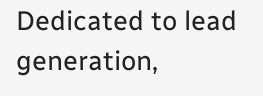Dedicated to lead generation,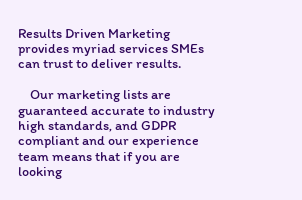Results Driven Marketing provides myriad services SMEs can trust to deliver results.

    Our marketing lists are guaranteed accurate to industry high standards, and GDPR compliant and our experience team means that if you are looking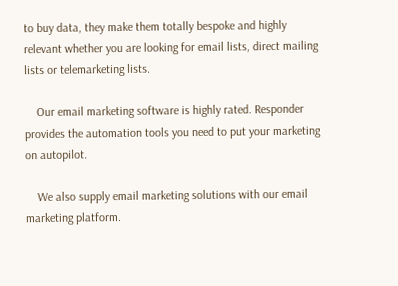to buy data, they make them totally bespoke and highly relevant whether you are looking for email lists, direct mailing lists or telemarketing lists.

    Our email marketing software is highly rated. Responder provides the automation tools you need to put your marketing on autopilot.

    We also supply email marketing solutions with our email marketing platform.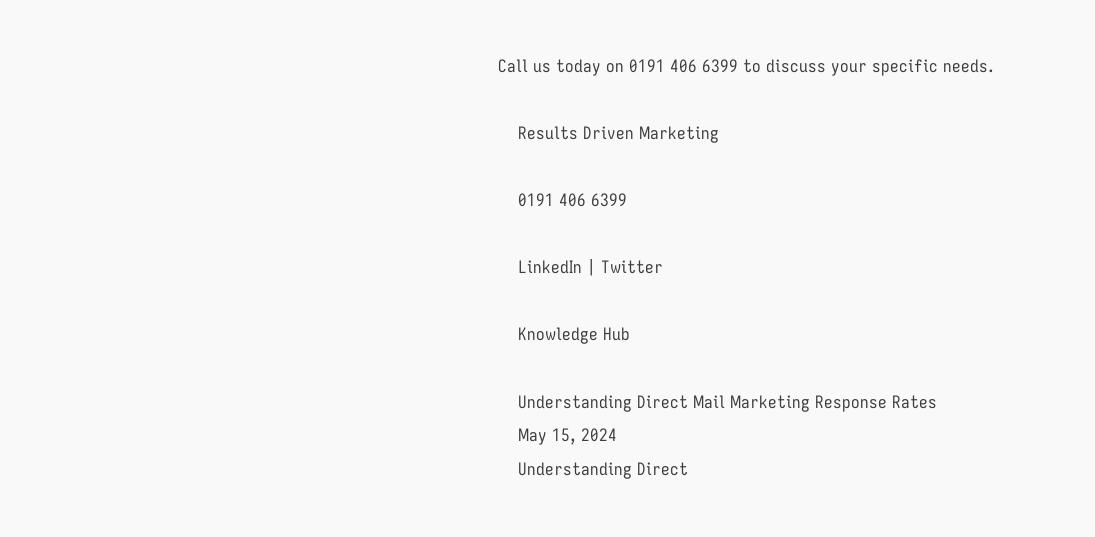Call us today on 0191 406 6399 to discuss your specific needs.

    Results Driven Marketing

    0191 406 6399

    LinkedIn | Twitter

    Knowledge Hub

    Understanding Direct Mail Marketing Response Rates
    May 15, 2024
    Understanding Direct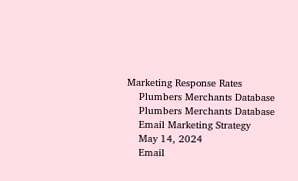Marketing Response Rates
    Plumbers Merchants Database
    Plumbers Merchants Database
    Email Marketing Strategy
    May 14, 2024
    Email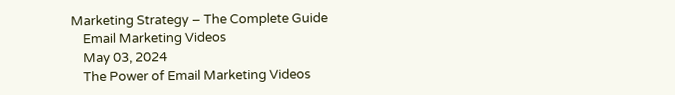Marketing Strategy – The Complete Guide
    Email Marketing Videos
    May 03, 2024
    The Power of Email Marketing Videos